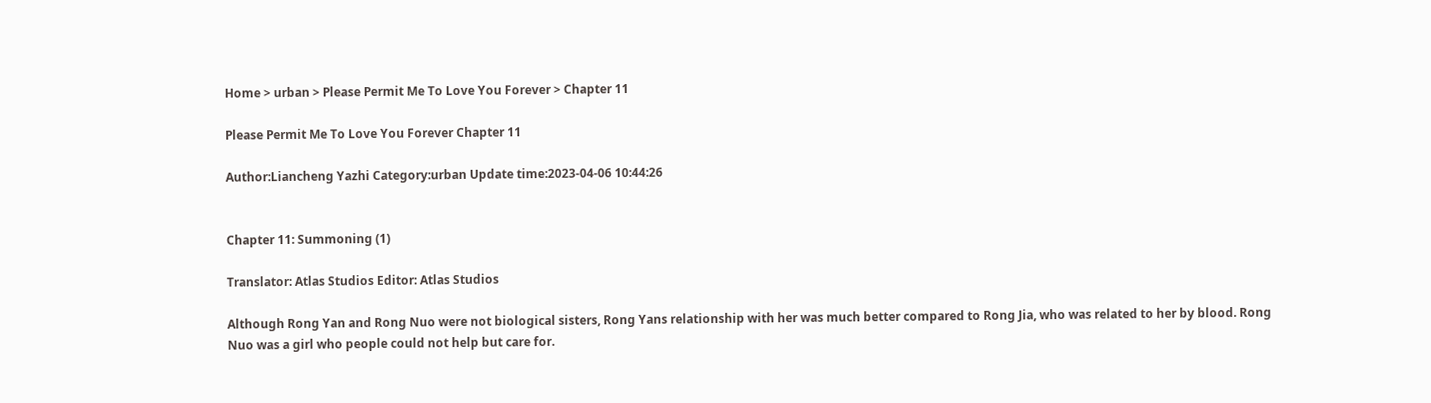Home > urban > Please Permit Me To Love You Forever > Chapter 11

Please Permit Me To Love You Forever Chapter 11

Author:Liancheng Yazhi Category:urban Update time:2023-04-06 10:44:26


Chapter 11: Summoning (1)

Translator: Atlas Studios Editor: Atlas Studios

Although Rong Yan and Rong Nuo were not biological sisters, Rong Yans relationship with her was much better compared to Rong Jia, who was related to her by blood. Rong Nuo was a girl who people could not help but care for.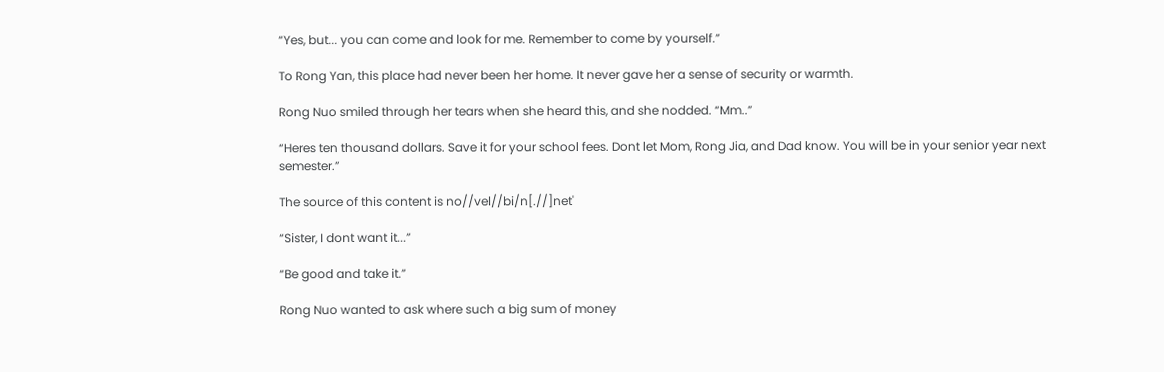“Yes, but... you can come and look for me. Remember to come by yourself.”

To Rong Yan, this place had never been her home. It never gave her a sense of security or warmth.

Rong Nuo smiled through her tears when she heard this, and she nodded. “Mm..”

“Heres ten thousand dollars. Save it for your school fees. Dont let Mom, Rong Jia, and Dad know. You will be in your senior year next semester.”

The source of this content is no//vel//bi/n[.//]net'

“Sister, I dont want it...”

“Be good and take it.”

Rong Nuo wanted to ask where such a big sum of money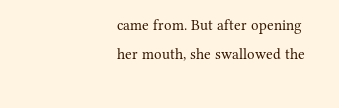came from. But after opening her mouth, she swallowed the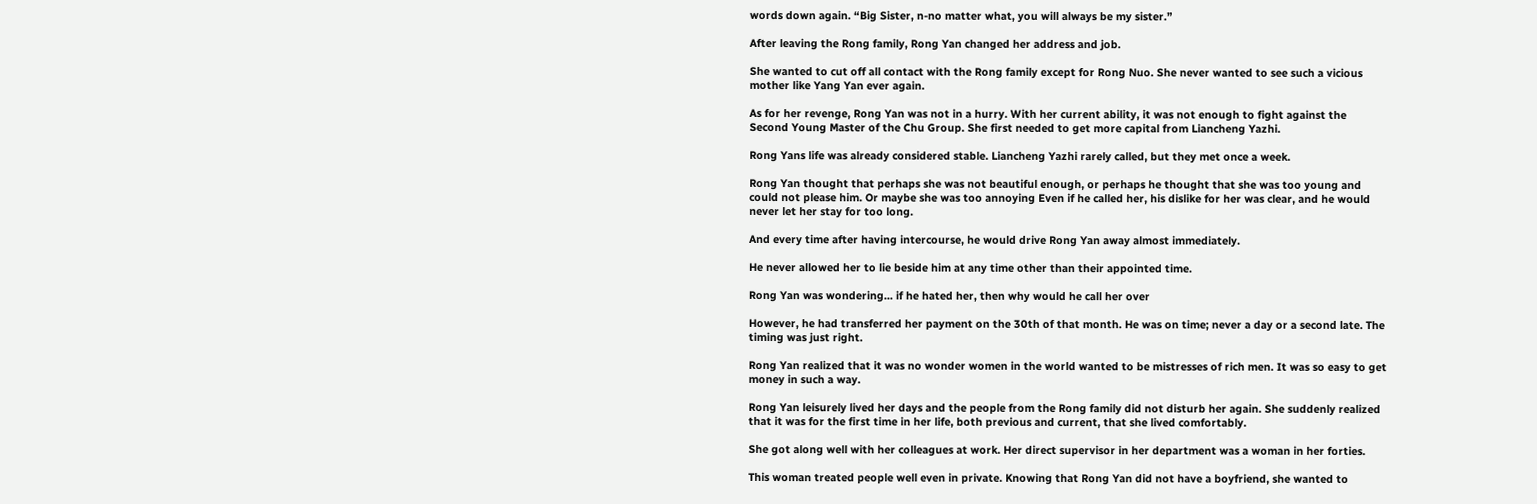words down again. “Big Sister, n-no matter what, you will always be my sister.”

After leaving the Rong family, Rong Yan changed her address and job.

She wanted to cut off all contact with the Rong family except for Rong Nuo. She never wanted to see such a vicious mother like Yang Yan ever again.

As for her revenge, Rong Yan was not in a hurry. With her current ability, it was not enough to fight against the Second Young Master of the Chu Group. She first needed to get more capital from Liancheng Yazhi.

Rong Yans life was already considered stable. Liancheng Yazhi rarely called, but they met once a week.

Rong Yan thought that perhaps she was not beautiful enough, or perhaps he thought that she was too young and could not please him. Or maybe she was too annoying Even if he called her, his dislike for her was clear, and he would never let her stay for too long.

And every time after having intercourse, he would drive Rong Yan away almost immediately.

He never allowed her to lie beside him at any time other than their appointed time.

Rong Yan was wondering... if he hated her, then why would he call her over

However, he had transferred her payment on the 30th of that month. He was on time; never a day or a second late. The timing was just right.

Rong Yan realized that it was no wonder women in the world wanted to be mistresses of rich men. It was so easy to get money in such a way.

Rong Yan leisurely lived her days and the people from the Rong family did not disturb her again. She suddenly realized that it was for the first time in her life, both previous and current, that she lived comfortably.

She got along well with her colleagues at work. Her direct supervisor in her department was a woman in her forties.

This woman treated people well even in private. Knowing that Rong Yan did not have a boyfriend, she wanted to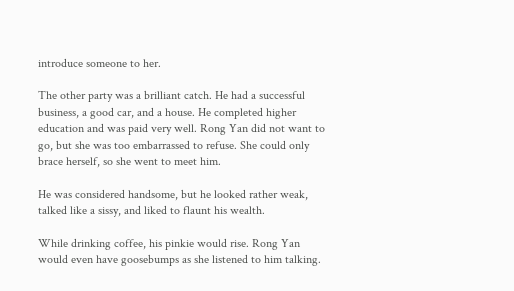introduce someone to her.

The other party was a brilliant catch. He had a successful business, a good car, and a house. He completed higher education and was paid very well. Rong Yan did not want to go, but she was too embarrassed to refuse. She could only brace herself, so she went to meet him.

He was considered handsome, but he looked rather weak, talked like a sissy, and liked to flaunt his wealth.

While drinking coffee, his pinkie would rise. Rong Yan would even have goosebumps as she listened to him talking.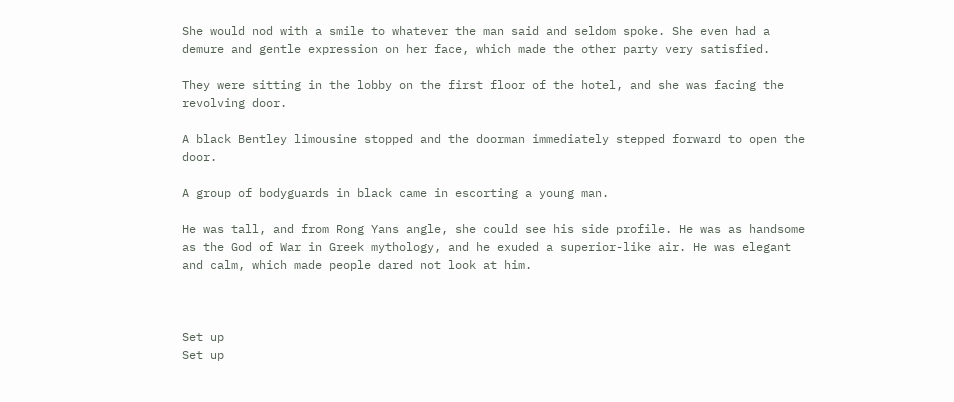She would nod with a smile to whatever the man said and seldom spoke. She even had a demure and gentle expression on her face, which made the other party very satisfied.

They were sitting in the lobby on the first floor of the hotel, and she was facing the revolving door.

A black Bentley limousine stopped and the doorman immediately stepped forward to open the door.

A group of bodyguards in black came in escorting a young man.

He was tall, and from Rong Yans angle, she could see his side profile. He was as handsome as the God of War in Greek mythology, and he exuded a superior-like air. He was elegant and calm, which made people dared not look at him.



Set up
Set up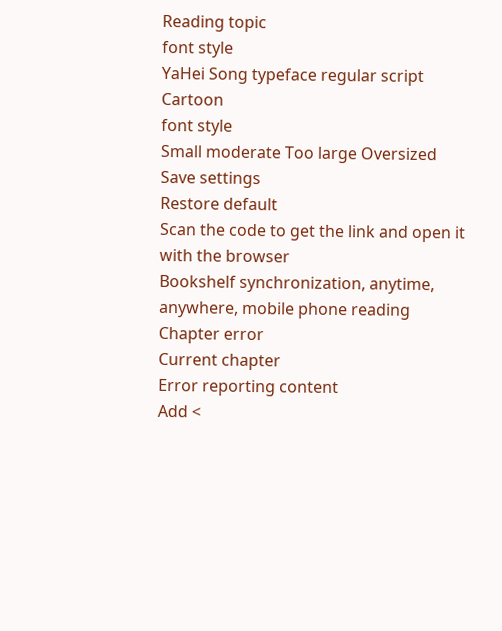Reading topic
font style
YaHei Song typeface regular script Cartoon
font style
Small moderate Too large Oversized
Save settings
Restore default
Scan the code to get the link and open it with the browser
Bookshelf synchronization, anytime, anywhere, mobile phone reading
Chapter error
Current chapter
Error reporting content
Add <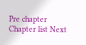Pre chapter Chapter list Next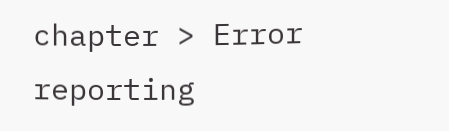chapter > Error reporting